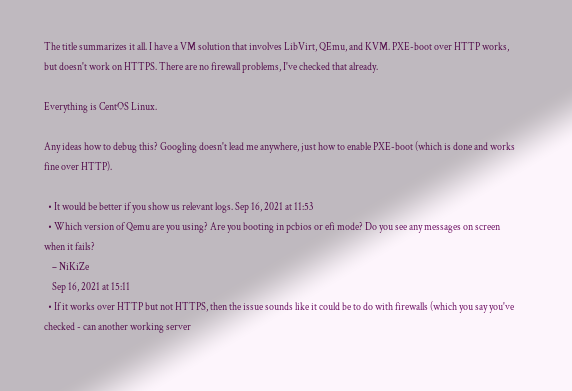The title summarizes it all. I have a VM solution that involves LibVirt, QEmu, and KVM. PXE-boot over HTTP works, but doesn't work on HTTPS. There are no firewall problems, I've checked that already.

Everything is CentOS Linux.

Any ideas how to debug this? Googling doesn't lead me anywhere, just how to enable PXE-boot (which is done and works fine over HTTP).

  • It would be better if you show us relevant logs. Sep 16, 2021 at 11:53
  • Which version of Qemu are you using? Are you booting in pcbios or efi mode? Do you see any messages on screen when it fails?
    – NiKiZe
    Sep 16, 2021 at 15:11
  • If it works over HTTP but not HTTPS, then the issue sounds like it could be to do with firewalls (which you say you've checked - can another working server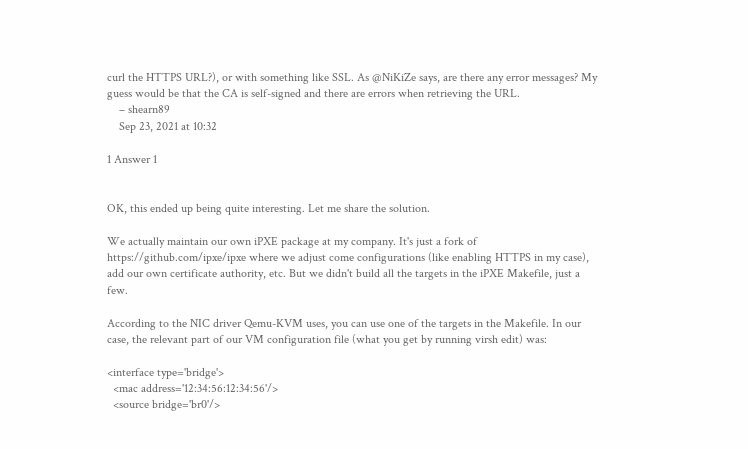curl the HTTPS URL?), or with something like SSL. As @NiKiZe says, are there any error messages? My guess would be that the CA is self-signed and there are errors when retrieving the URL.
    – shearn89
    Sep 23, 2021 at 10:32

1 Answer 1


OK, this ended up being quite interesting. Let me share the solution.

We actually maintain our own iPXE package at my company. It's just a fork of https://github.com/ipxe/ipxe where we adjust come configurations (like enabling HTTPS in my case), add our own certificate authority, etc. But we didn't build all the targets in the iPXE Makefile, just a few.

According to the NIC driver Qemu-KVM uses, you can use one of the targets in the Makefile. In our case, the relevant part of our VM configuration file (what you get by running virsh edit) was:

<interface type='bridge'>
  <mac address='12:34:56:12:34:56'/>
  <source bridge='br0'/>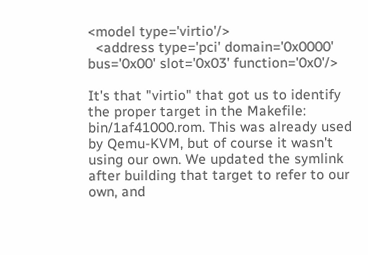<model type='virtio'/>
  <address type='pci' domain='0x0000' bus='0x00' slot='0x03' function='0x0'/>

It's that "virtio" that got us to identify the proper target in the Makefile: bin/1af41000.rom. This was already used by Qemu-KVM, but of course it wasn't using our own. We updated the symlink after building that target to refer to our own, and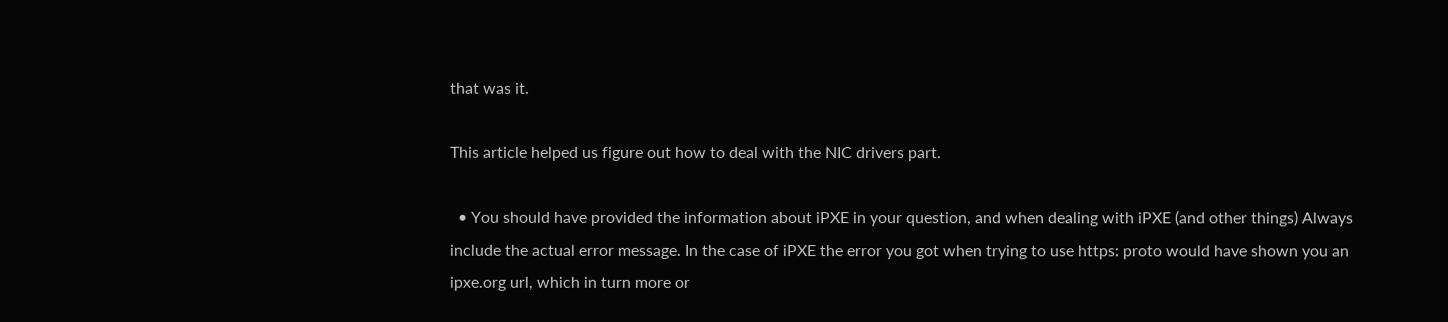that was it.

This article helped us figure out how to deal with the NIC drivers part.

  • You should have provided the information about iPXE in your question, and when dealing with iPXE (and other things) Always include the actual error message. In the case of iPXE the error you got when trying to use https: proto would have shown you an ipxe.org url, which in turn more or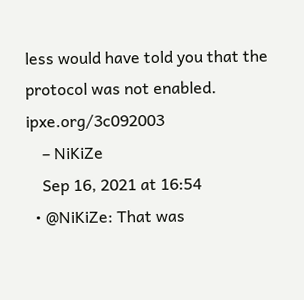less would have told you that the protocol was not enabled. ipxe.org/3c092003
    – NiKiZe
    Sep 16, 2021 at 16:54
  • @NiKiZe: That was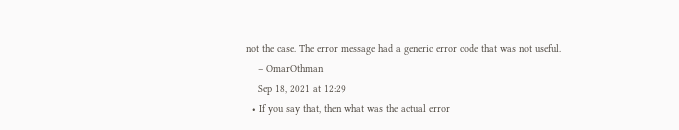not the case. The error message had a generic error code that was not useful.
    – OmarOthman
    Sep 18, 2021 at 12:29
  • If you say that, then what was the actual error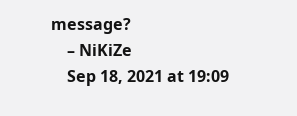message?
    – NiKiZe
    Sep 18, 2021 at 19:09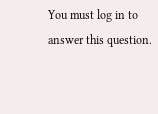You must log in to answer this question.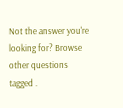Not the answer you're looking for? Browse other questions tagged .